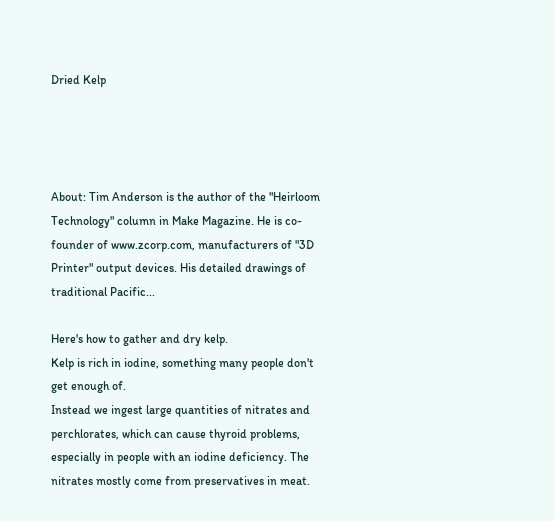Dried Kelp




About: Tim Anderson is the author of the "Heirloom Technology" column in Make Magazine. He is co-founder of www.zcorp.com, manufacturers of "3D Printer" output devices. His detailed drawings of traditional Pacific...

Here's how to gather and dry kelp.
Kelp is rich in iodine, something many people don't get enough of.
Instead we ingest large quantities of nitrates and perchlorates, which can cause thyroid problems, especially in people with an iodine deficiency. The nitrates mostly come from preservatives in meat.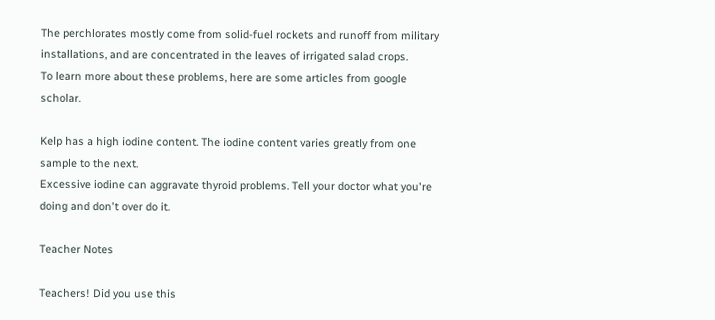The perchlorates mostly come from solid-fuel rockets and runoff from military installations, and are concentrated in the leaves of irrigated salad crops.
To learn more about these problems, here are some articles from google scholar.

Kelp has a high iodine content. The iodine content varies greatly from one sample to the next.
Excessive iodine can aggravate thyroid problems. Tell your doctor what you're doing and don't over do it.

Teacher Notes

Teachers! Did you use this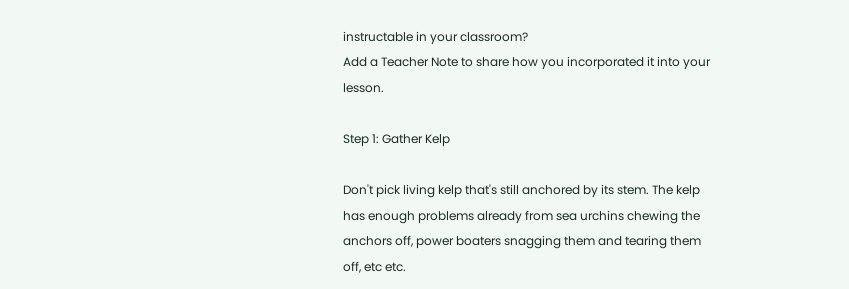instructable in your classroom?
Add a Teacher Note to share how you incorporated it into your lesson.

Step 1: Gather Kelp

Don't pick living kelp that's still anchored by its stem. The kelp has enough problems already from sea urchins chewing the anchors off, power boaters snagging them and tearing them off, etc etc.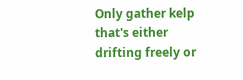Only gather kelp that's either drifting freely or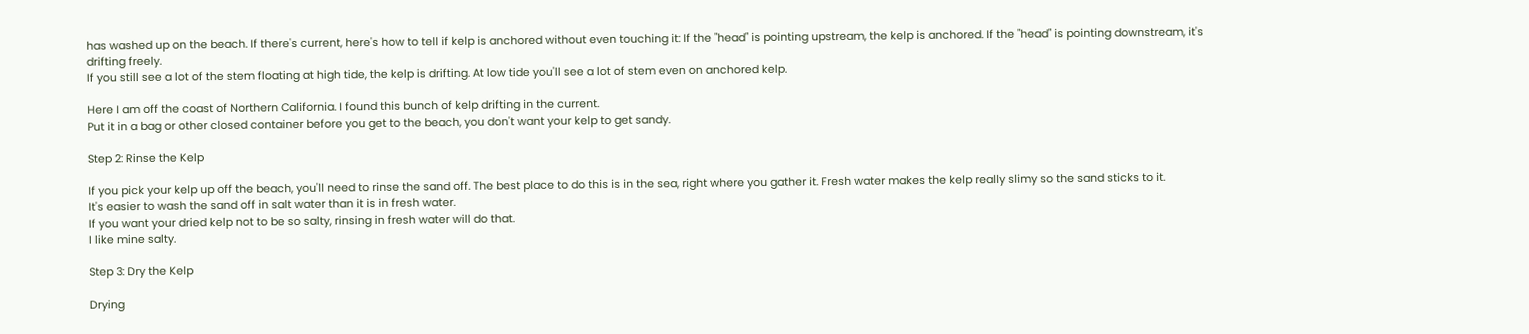has washed up on the beach. If there's current, here's how to tell if kelp is anchored without even touching it: If the "head" is pointing upstream, the kelp is anchored. If the "head" is pointing downstream, it's drifting freely.
If you still see a lot of the stem floating at high tide, the kelp is drifting. At low tide you'll see a lot of stem even on anchored kelp.

Here I am off the coast of Northern California. I found this bunch of kelp drifting in the current.
Put it in a bag or other closed container before you get to the beach, you don't want your kelp to get sandy.

Step 2: Rinse the Kelp

If you pick your kelp up off the beach, you'll need to rinse the sand off. The best place to do this is in the sea, right where you gather it. Fresh water makes the kelp really slimy so the sand sticks to it.
It's easier to wash the sand off in salt water than it is in fresh water.
If you want your dried kelp not to be so salty, rinsing in fresh water will do that.
I like mine salty.

Step 3: Dry the Kelp

Drying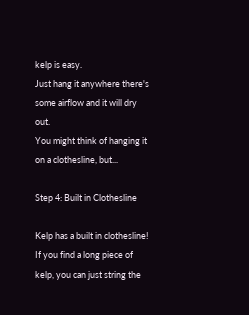kelp is easy.
Just hang it anywhere there's some airflow and it will dry out.
You might think of hanging it on a clothesline, but...

Step 4: Built in Clothesline

Kelp has a built in clothesline!
If you find a long piece of kelp, you can just string the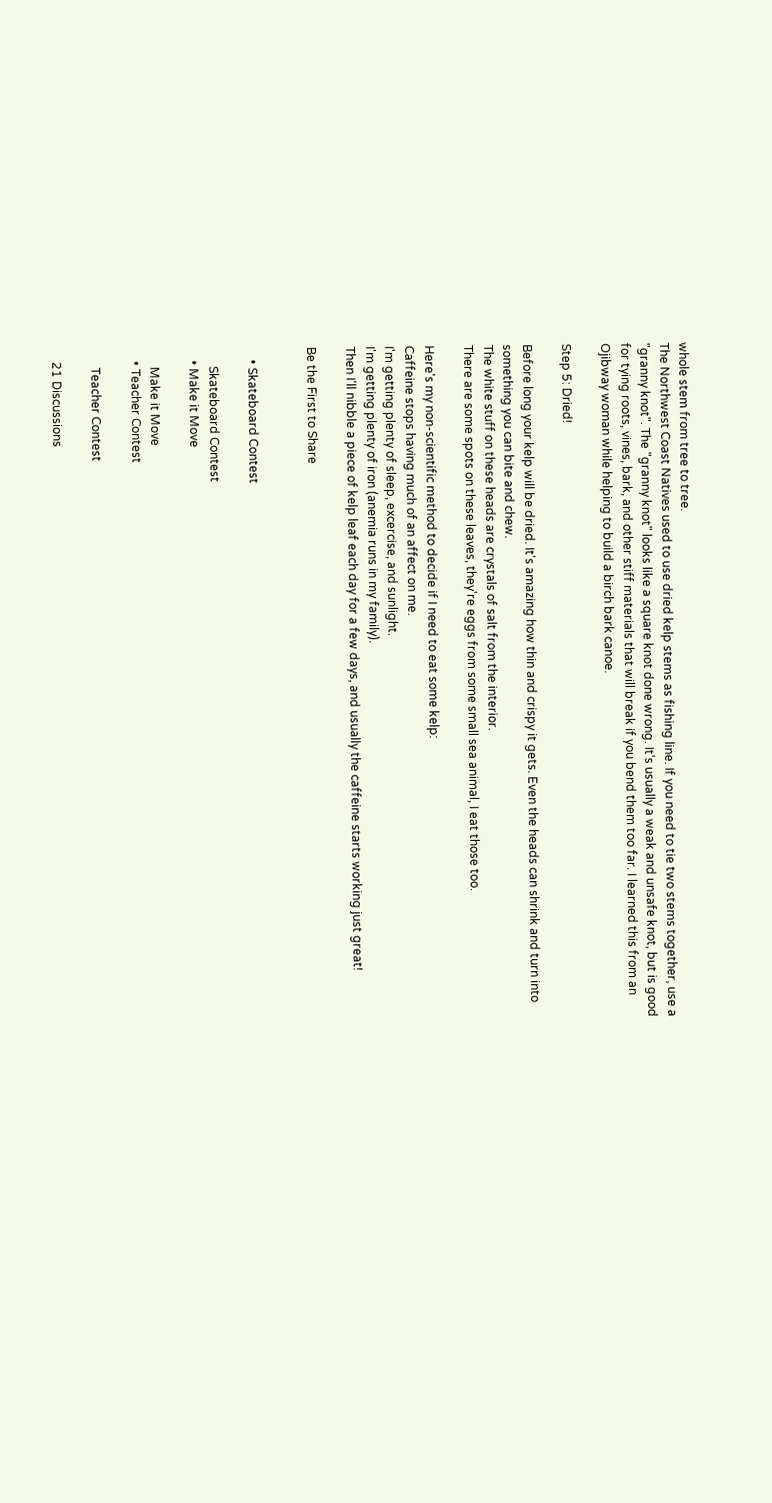whole stem from tree to tree.
The Northwest Coast Natives used to use dried kelp stems as fishing line. If you need to tie two stems together, use a "granny knot". The "granny knot" looks like a square knot done wrong. It's usually a weak and unsafe knot, but is good for tying roots, vines, bark, and other stiff materials that will break if you bend them too far. I learned this from an Ojibway woman while helping to build a birch bark canoe.

Step 5: Dried!

Before long your kelp will be dried. It's amazing how thin and crispy it gets. Even the heads can shrink and turn into something you can bite and chew.
The white stuff on these heads are crystals of salt from the interior.
There are some spots on these leaves, they're eggs from some small sea animal, I eat those too.

Here's my non-scientific method to decide if I need to eat some kelp:
Caffeine stops having much of an affect on me.
I'm getting plenty of sleep, excercise, and sunlight.
I'm getting plenty of iron (anemia runs in my family).
Then I'll nibble a piece of kelp leaf each day for a few days, and usually the caffeine starts working just great!

Be the First to Share


    • Skateboard Contest

      Skateboard Contest
    • Make it Move

      Make it Move
    • Teacher Contest

      Teacher Contest

    21 Discussions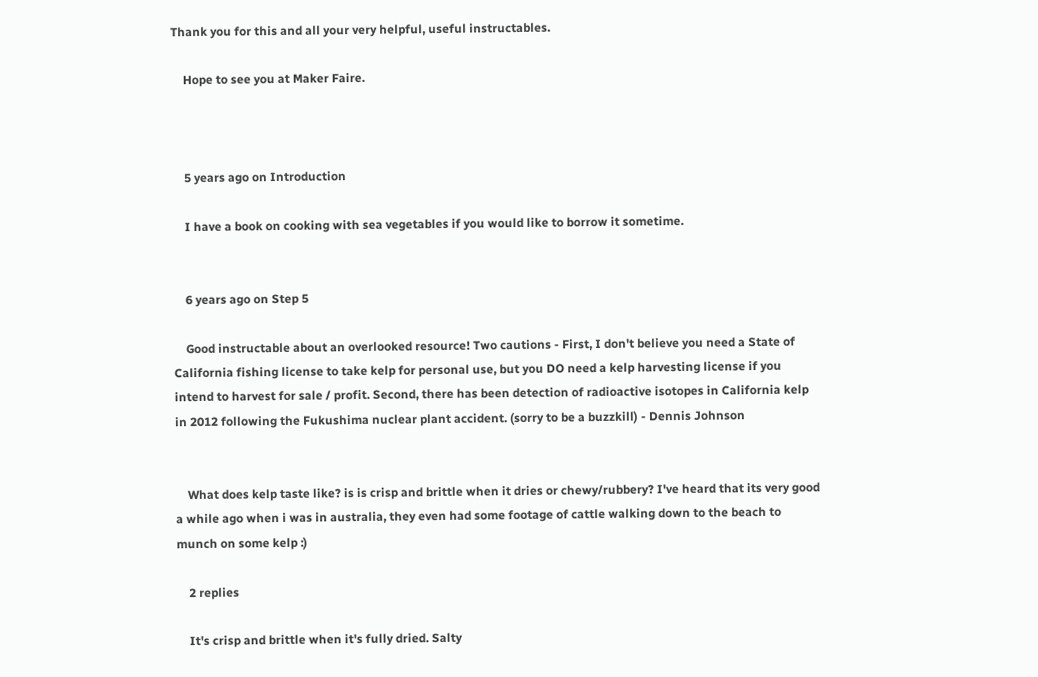Thank you for this and all your very helpful, useful instructables.

    Hope to see you at Maker Faire.



    5 years ago on Introduction

    I have a book on cooking with sea vegetables if you would like to borrow it sometime.


    6 years ago on Step 5

    Good instructable about an overlooked resource! Two cautions - First, I don't believe you need a State of California fishing license to take kelp for personal use, but you DO need a kelp harvesting license if you intend to harvest for sale / profit. Second, there has been detection of radioactive isotopes in California kelp in 2012 following the Fukushima nuclear plant accident. (sorry to be a buzzkill) - Dennis Johnson


    What does kelp taste like? is is crisp and brittle when it dries or chewy/rubbery? I've heard that its very good a while ago when i was in australia, they even had some footage of cattle walking down to the beach to munch on some kelp :)

    2 replies

    It's crisp and brittle when it's fully dried. Salty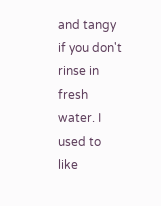and tangy if you don't rinse in fresh water. I used to like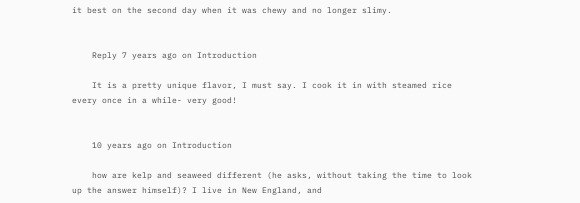it best on the second day when it was chewy and no longer slimy.


    Reply 7 years ago on Introduction

    It is a pretty unique flavor, I must say. I cook it in with steamed rice every once in a while- very good!


    10 years ago on Introduction

    how are kelp and seaweed different (he asks, without taking the time to look up the answer himself)? I live in New England, and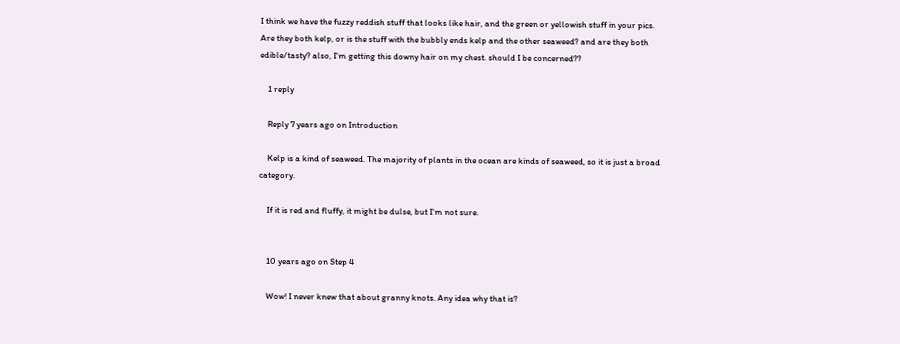I think we have the fuzzy reddish stuff that looks like hair, and the green or yellowish stuff in your pics. Are they both kelp, or is the stuff with the bubbly ends kelp and the other seaweed? and are they both edible/tasty? also, I'm getting this downy hair on my chest. should I be concerned??

    1 reply

    Reply 7 years ago on Introduction

    Kelp is a kind of seaweed. The majority of plants in the ocean are kinds of seaweed, so it is just a broad category.

    If it is red and fluffy, it might be dulse, but I'm not sure.


    10 years ago on Step 4

    Wow! I never knew that about granny knots. Any idea why that is?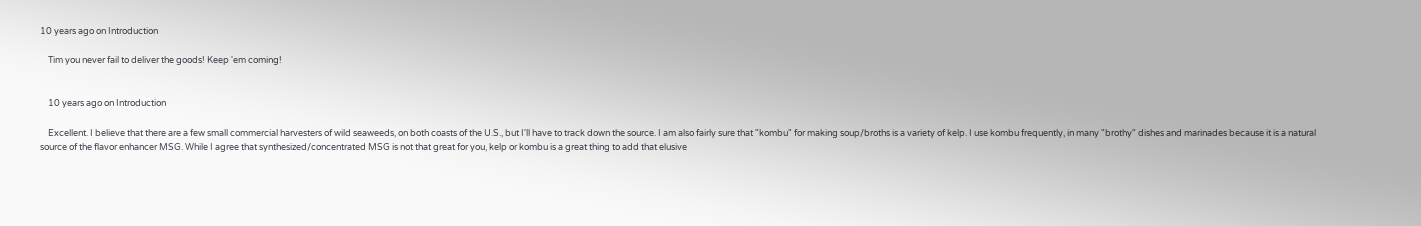10 years ago on Introduction

    Tim you never fail to deliver the goods! Keep 'em coming!


    10 years ago on Introduction

    Excellent. I believe that there are a few small commercial harvesters of wild seaweeds, on both coasts of the U.S., but I'll have to track down the source. I am also fairly sure that "kombu" for making soup/broths is a variety of kelp. I use kombu frequently, in many "brothy" dishes and marinades because it is a natural source of the flavor enhancer MSG. While I agree that synthesized/concentrated MSG is not that great for you, kelp or kombu is a great thing to add that elusive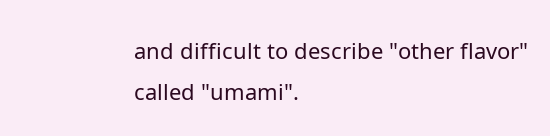and difficult to describe "other flavor" called "umami".